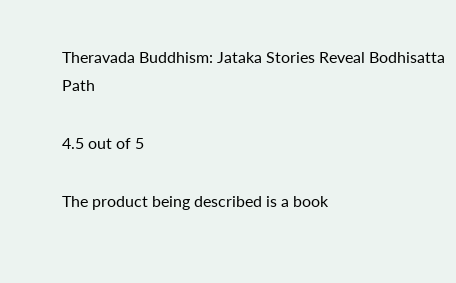Theravada Buddhism: Jataka Stories Reveal Bodhisatta Path

4.5 out of 5

The product being described is a book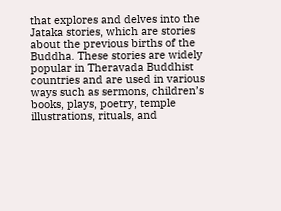that explores and delves into the Jataka stories, which are stories about the previous births of the Buddha. These stories are widely popular in Theravada Buddhist countries and are used in various ways such as sermons, children’s books, plays, poetry, temple illustrations, rituals, and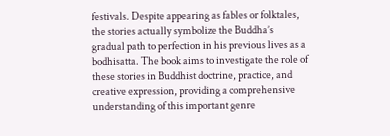festivals. Despite appearing as fables or folktales, the stories actually symbolize the Buddha’s gradual path to perfection in his previous lives as a bodhisatta. The book aims to investigate the role of these stories in Buddhist doctrine, practice, and creative expression, providing a comprehensive understanding of this important genre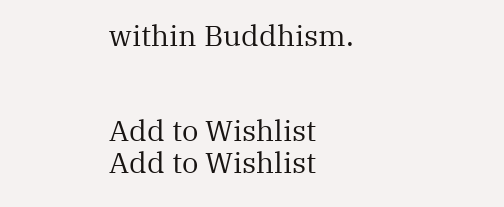within Buddhism.


Add to Wishlist
Add to Wishlist